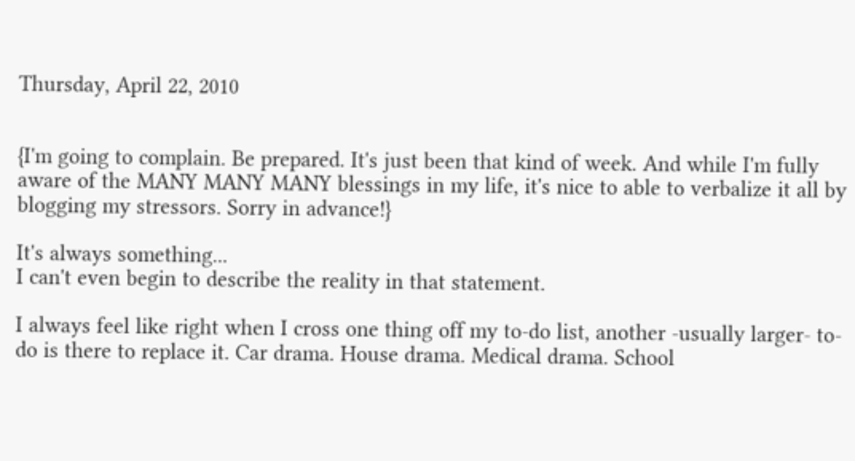Thursday, April 22, 2010


{I'm going to complain. Be prepared. It's just been that kind of week. And while I'm fully aware of the MANY MANY MANY blessings in my life, it's nice to able to verbalize it all by blogging my stressors. Sorry in advance!}

It's always something...
I can't even begin to describe the reality in that statement.

I always feel like right when I cross one thing off my to-do list, another -usually larger- to-do is there to replace it. Car drama. House drama. Medical drama. School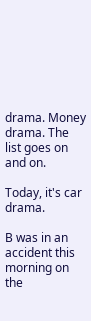drama. Money drama. The list goes on and on.

Today, it's car drama.

B was in an accident this morning on the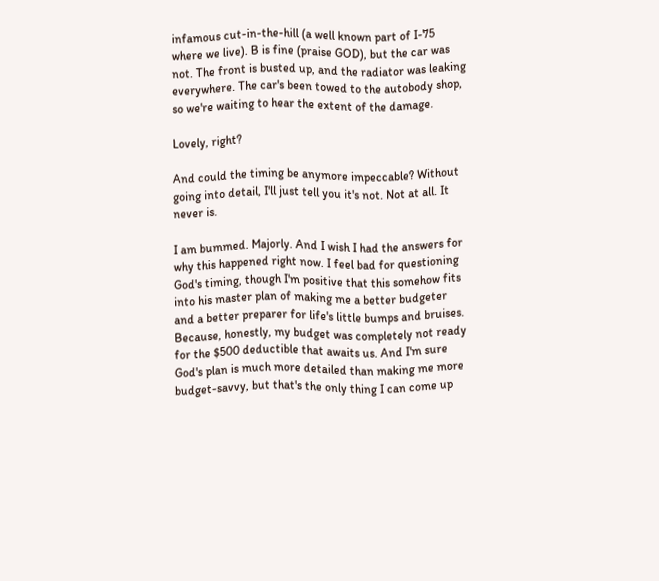infamous cut-in-the-hill (a well known part of I-75 where we live). B is fine (praise GOD), but the car was not. The front is busted up, and the radiator was leaking everywhere. The car's been towed to the autobody shop, so we're waiting to hear the extent of the damage.

Lovely, right?

And could the timing be anymore impeccable? Without going into detail, I'll just tell you it's not. Not at all. It never is.

I am bummed. Majorly. And I wish I had the answers for why this happened right now. I feel bad for questioning God's timing, though I'm positive that this somehow fits into his master plan of making me a better budgeter and a better preparer for life's little bumps and bruises. Because, honestly, my budget was completely not ready for the $500 deductible that awaits us. And I'm sure God's plan is much more detailed than making me more budget-savvy, but that's the only thing I can come up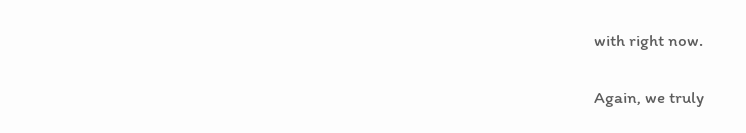with right now.

Again, we truly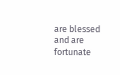are blessed and are fortunate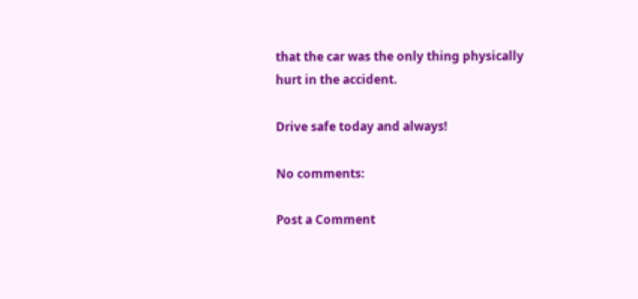that the car was the only thing physically hurt in the accident.

Drive safe today and always!

No comments:

Post a Comment